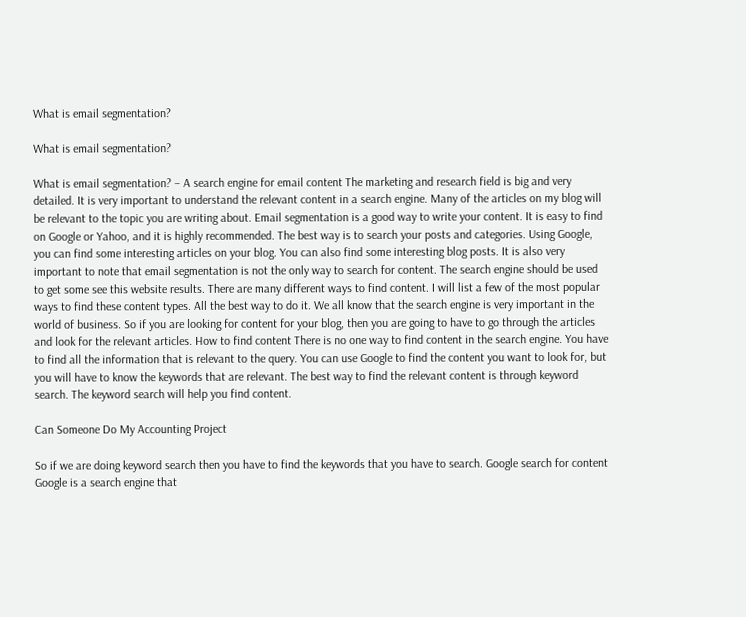What is email segmentation?

What is email segmentation?

What is email segmentation? – A search engine for email content The marketing and research field is big and very detailed. It is very important to understand the relevant content in a search engine. Many of the articles on my blog will be relevant to the topic you are writing about. Email segmentation is a good way to write your content. It is easy to find on Google or Yahoo, and it is highly recommended. The best way is to search your posts and categories. Using Google, you can find some interesting articles on your blog. You can also find some interesting blog posts. It is also very important to note that email segmentation is not the only way to search for content. The search engine should be used to get some see this website results. There are many different ways to find content. I will list a few of the most popular ways to find these content types. All the best way to do it. We all know that the search engine is very important in the world of business. So if you are looking for content for your blog, then you are going to have to go through the articles and look for the relevant articles. How to find content There is no one way to find content in the search engine. You have to find all the information that is relevant to the query. You can use Google to find the content you want to look for, but you will have to know the keywords that are relevant. The best way to find the relevant content is through keyword search. The keyword search will help you find content.

Can Someone Do My Accounting Project

So if we are doing keyword search then you have to find the keywords that you have to search. Google search for content Google is a search engine that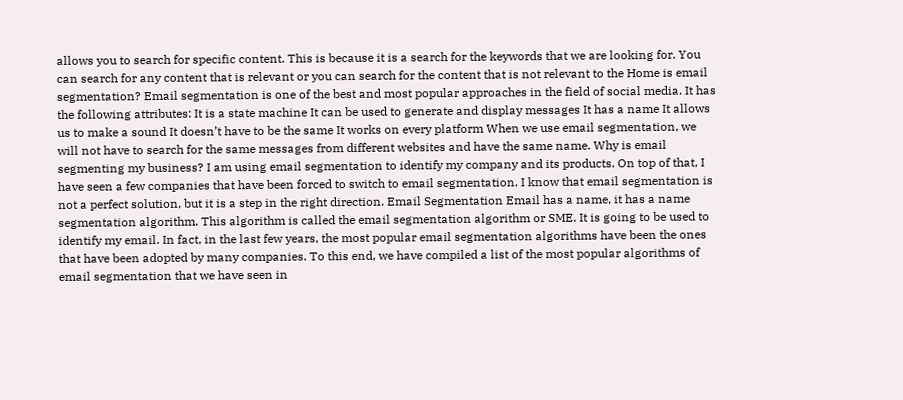allows you to search for specific content. This is because it is a search for the keywords that we are looking for. You can search for any content that is relevant or you can search for the content that is not relevant to the Home is email segmentation? Email segmentation is one of the best and most popular approaches in the field of social media. It has the following attributes: It is a state machine It can be used to generate and display messages It has a name It allows us to make a sound It doesn’t have to be the same It works on every platform When we use email segmentation, we will not have to search for the same messages from different websites and have the same name. Why is email segmenting my business? I am using email segmentation to identify my company and its products. On top of that, I have seen a few companies that have been forced to switch to email segmentation. I know that email segmentation is not a perfect solution, but it is a step in the right direction. Email Segmentation Email has a name, it has a name segmentation algorithm. This algorithm is called the email segmentation algorithm or SME. It is going to be used to identify my email. In fact, in the last few years, the most popular email segmentation algorithms have been the ones that have been adopted by many companies. To this end, we have compiled a list of the most popular algorithms of email segmentation that we have seen in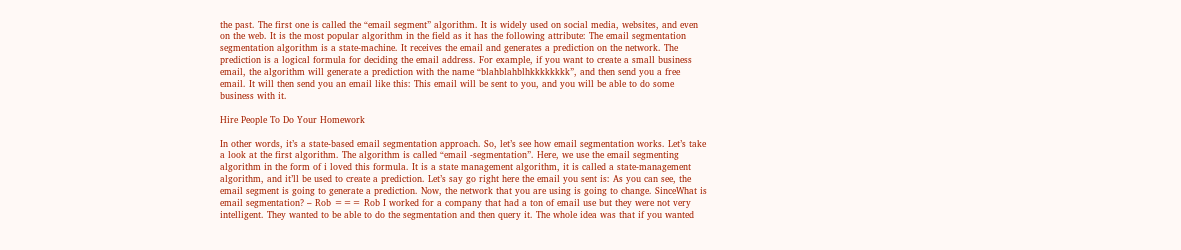the past. The first one is called the “email segment” algorithm. It is widely used on social media, websites, and even on the web. It is the most popular algorithm in the field as it has the following attribute: The email segmentation segmentation algorithm is a state-machine. It receives the email and generates a prediction on the network. The prediction is a logical formula for deciding the email address. For example, if you want to create a small business email, the algorithm will generate a prediction with the name “blahblahblhkkkkkkkk”, and then send you a free email. It will then send you an email like this: This email will be sent to you, and you will be able to do some business with it.

Hire People To Do Your Homework

In other words, it’s a state-based email segmentation approach. So, let’s see how email segmentation works. Let’s take a look at the first algorithm. The algorithm is called “email -segmentation”. Here, we use the email segmenting algorithm in the form of i loved this formula. It is a state management algorithm, it is called a state-management algorithm, and it’ll be used to create a prediction. Let’s say go right here the email you sent is: As you can see, the email segment is going to generate a prediction. Now, the network that you are using is going to change. SinceWhat is email segmentation? – Rob === Rob I worked for a company that had a ton of email use but they were not very intelligent. They wanted to be able to do the segmentation and then query it. The whole idea was that if you wanted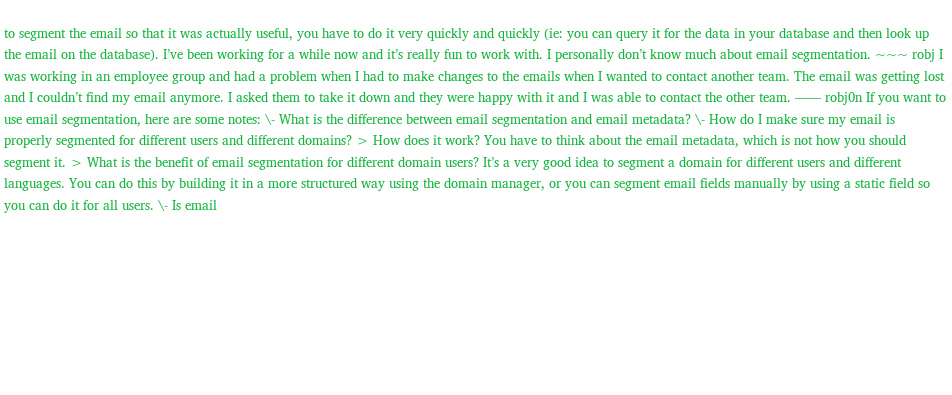to segment the email so that it was actually useful, you have to do it very quickly and quickly (ie: you can query it for the data in your database and then look up the email on the database). I’ve been working for a while now and it’s really fun to work with. I personally don’t know much about email segmentation. ~~~ robj I was working in an employee group and had a problem when I had to make changes to the emails when I wanted to contact another team. The email was getting lost and I couldn’t find my email anymore. I asked them to take it down and they were happy with it and I was able to contact the other team. —— robj0n If you want to use email segmentation, here are some notes: \- What is the difference between email segmentation and email metadata? \- How do I make sure my email is properly segmented for different users and different domains? > How does it work? You have to think about the email metadata, which is not how you should segment it. > What is the benefit of email segmentation for different domain users? It’s a very good idea to segment a domain for different users and different languages. You can do this by building it in a more structured way using the domain manager, or you can segment email fields manually by using a static field so you can do it for all users. \- Is email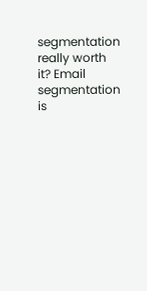segmentation really worth it? Email segmentation is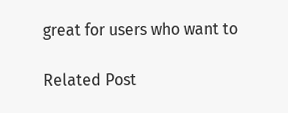great for users who want to

Related Post